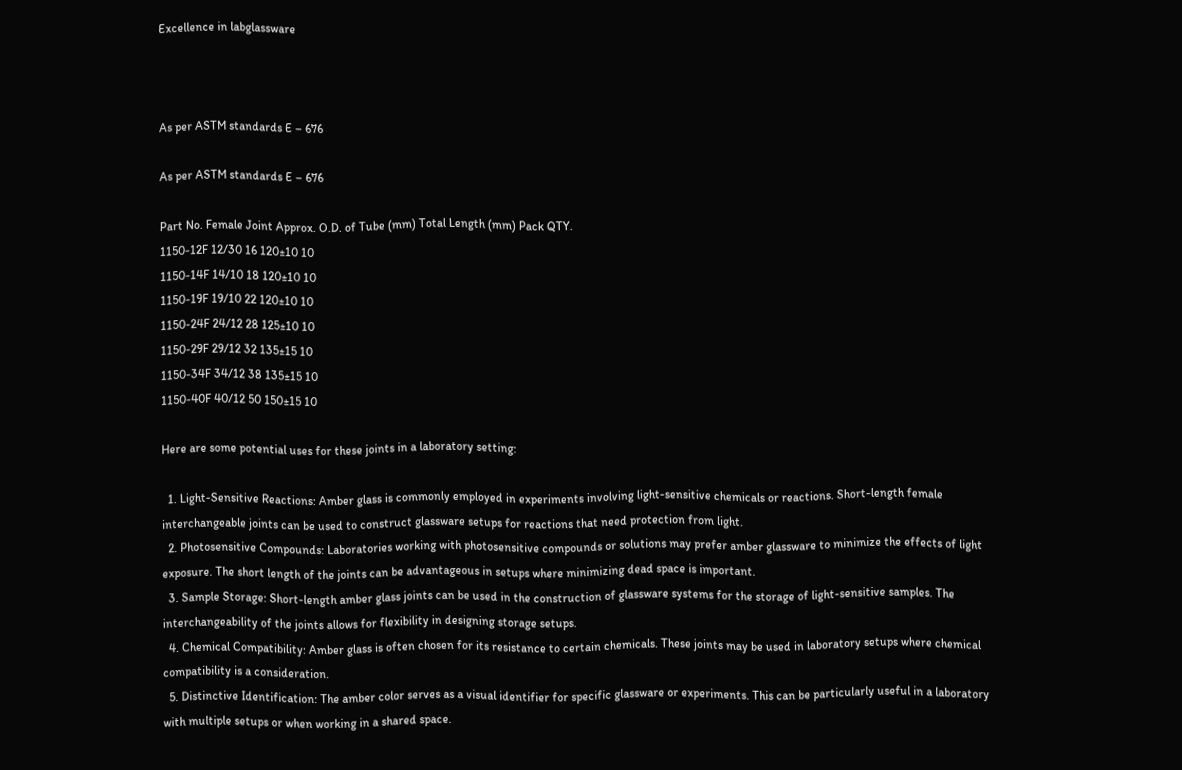Excellence in labglassware



As per ASTM standards E – 676

As per ASTM standards E – 676

Part No. Female Joint Approx. O.D. of Tube (mm) Total Length (mm) Pack QTY.
1150-12F 12/30 16 120±10 10
1150-14F 14/10 18 120±10 10
1150-19F 19/10 22 120±10 10
1150-24F 24/12 28 125±10 10
1150-29F 29/12 32 135±15 10
1150-34F 34/12 38 135±15 10
1150-40F 40/12 50 150±15 10

Here are some potential uses for these joints in a laboratory setting:

  1. Light-Sensitive Reactions: Amber glass is commonly employed in experiments involving light-sensitive chemicals or reactions. Short-length female interchangeable joints can be used to construct glassware setups for reactions that need protection from light.
  2. Photosensitive Compounds: Laboratories working with photosensitive compounds or solutions may prefer amber glassware to minimize the effects of light exposure. The short length of the joints can be advantageous in setups where minimizing dead space is important.
  3. Sample Storage: Short-length amber glass joints can be used in the construction of glassware systems for the storage of light-sensitive samples. The interchangeability of the joints allows for flexibility in designing storage setups.
  4. Chemical Compatibility: Amber glass is often chosen for its resistance to certain chemicals. These joints may be used in laboratory setups where chemical compatibility is a consideration.
  5. Distinctive Identification: The amber color serves as a visual identifier for specific glassware or experiments. This can be particularly useful in a laboratory with multiple setups or when working in a shared space.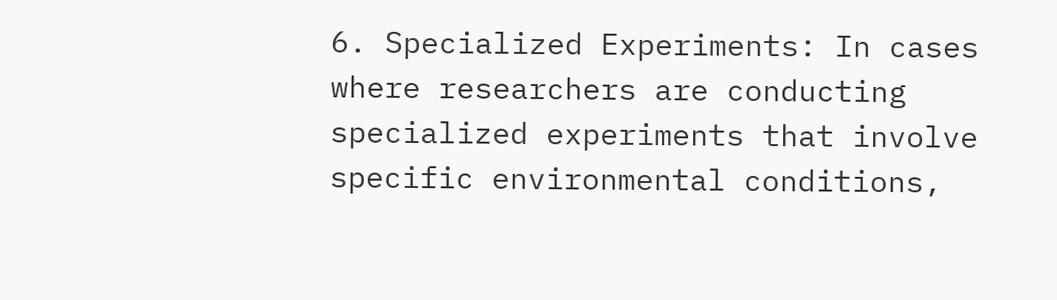6. Specialized Experiments: In cases where researchers are conducting specialized experiments that involve specific environmental conditions,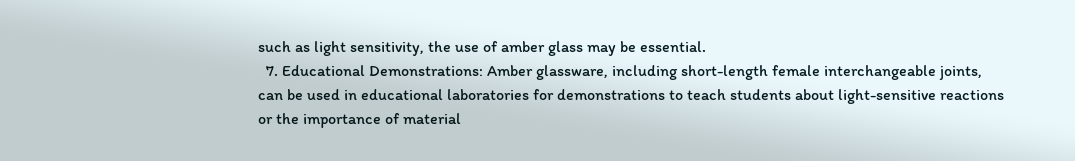such as light sensitivity, the use of amber glass may be essential.
  7. Educational Demonstrations: Amber glassware, including short-length female interchangeable joints, can be used in educational laboratories for demonstrations to teach students about light-sensitive reactions or the importance of material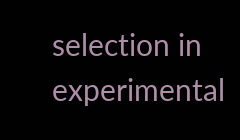selection in experimental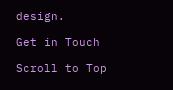design.

Get in Touch

Scroll to Top